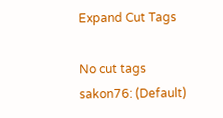Expand Cut Tags

No cut tags
sakon76: (Default)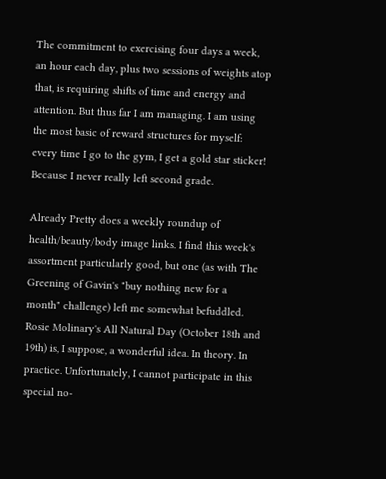The commitment to exercising four days a week, an hour each day, plus two sessions of weights atop that, is requiring shifts of time and energy and attention. But thus far I am managing. I am using the most basic of reward structures for myself: every time I go to the gym, I get a gold star sticker! Because I never really left second grade.

Already Pretty does a weekly roundup of health/beauty/body image links. I find this week's assortment particularly good, but one (as with The Greening of Gavin's "buy nothing new for a month" challenge) left me somewhat befuddled. Rosie Molinary's All Natural Day (October 18th and 19th) is, I suppose, a wonderful idea. In theory. In practice. Unfortunately, I cannot participate in this special no-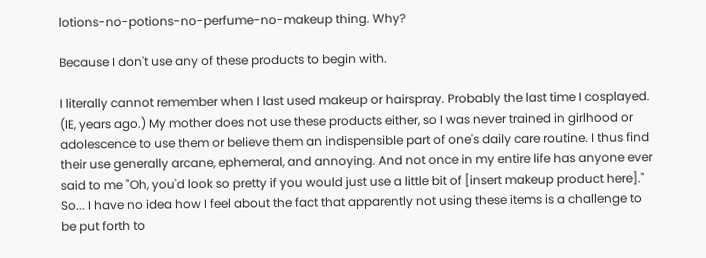lotions-no-potions-no-perfume-no-makeup thing. Why?

Because I don't use any of these products to begin with.

I literally cannot remember when I last used makeup or hairspray. Probably the last time I cosplayed. (IE, years ago.) My mother does not use these products either, so I was never trained in girlhood or adolescence to use them or believe them an indispensible part of one's daily care routine. I thus find their use generally arcane, ephemeral, and annoying. And not once in my entire life has anyone ever said to me "Oh, you'd look so pretty if you would just use a little bit of [insert makeup product here]." So... I have no idea how I feel about the fact that apparently not using these items is a challenge to be put forth to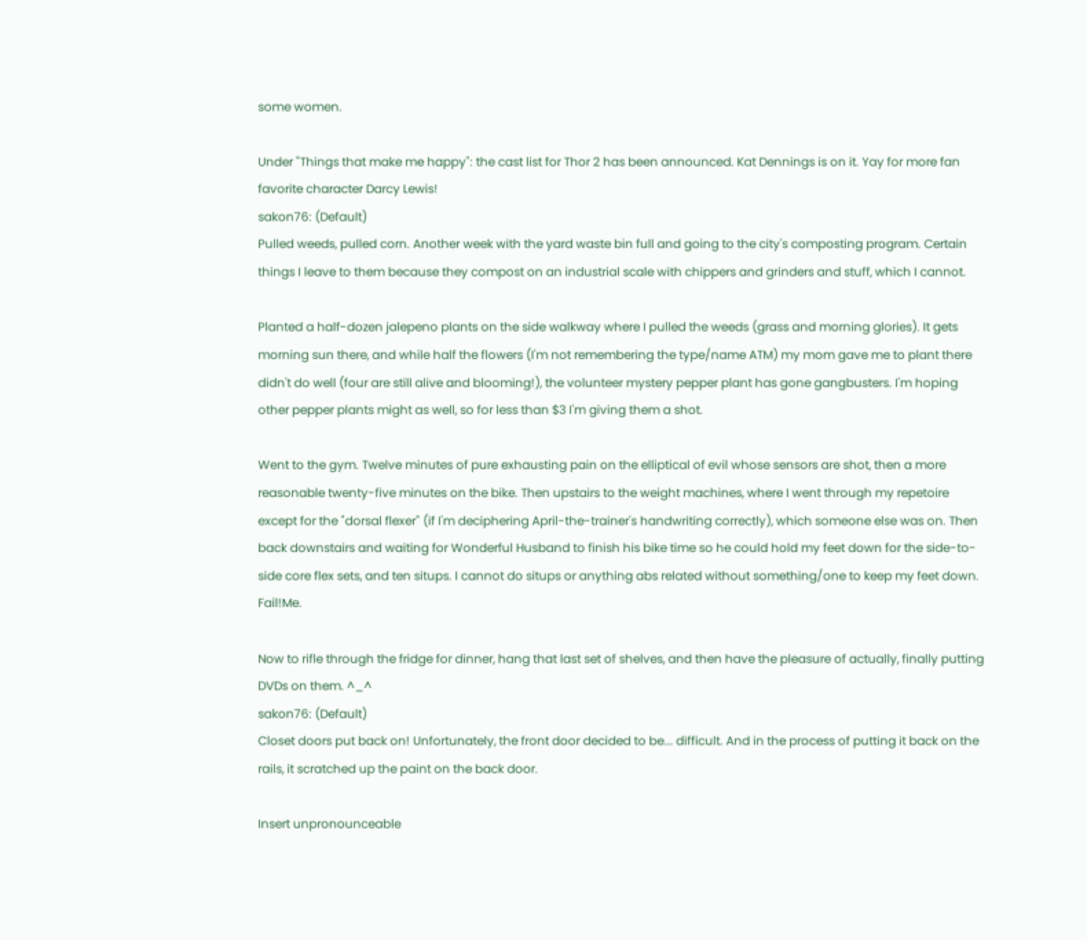some women.

Under "Things that make me happy": the cast list for Thor 2 has been announced. Kat Dennings is on it. Yay for more fan favorite character Darcy Lewis!
sakon76: (Default)
Pulled weeds, pulled corn. Another week with the yard waste bin full and going to the city's composting program. Certain things I leave to them because they compost on an industrial scale with chippers and grinders and stuff, which I cannot.

Planted a half-dozen jalepeno plants on the side walkway where I pulled the weeds (grass and morning glories). It gets morning sun there, and while half the flowers (I'm not remembering the type/name ATM) my mom gave me to plant there didn't do well (four are still alive and blooming!), the volunteer mystery pepper plant has gone gangbusters. I'm hoping other pepper plants might as well, so for less than $3 I'm giving them a shot.

Went to the gym. Twelve minutes of pure exhausting pain on the elliptical of evil whose sensors are shot, then a more reasonable twenty-five minutes on the bike. Then upstairs to the weight machines, where I went through my repetoire except for the "dorsal flexer" (if I'm deciphering April-the-trainer's handwriting correctly), which someone else was on. Then back downstairs and waiting for Wonderful Husband to finish his bike time so he could hold my feet down for the side-to-side core flex sets, and ten situps. I cannot do situps or anything abs related without something/one to keep my feet down. Fail!Me.

Now to rifle through the fridge for dinner, hang that last set of shelves, and then have the pleasure of actually, finally putting DVDs on them. ^_^
sakon76: (Default)
Closet doors put back on! Unfortunately, the front door decided to be... difficult. And in the process of putting it back on the rails, it scratched up the paint on the back door.

Insert unpronounceable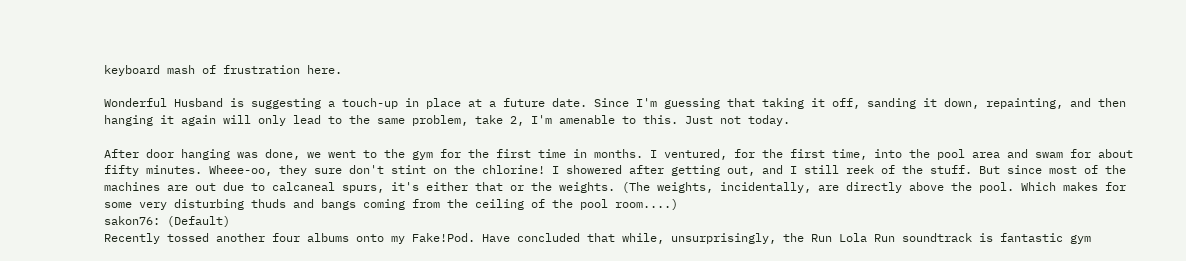keyboard mash of frustration here.

Wonderful Husband is suggesting a touch-up in place at a future date. Since I'm guessing that taking it off, sanding it down, repainting, and then hanging it again will only lead to the same problem, take 2, I'm amenable to this. Just not today.

After door hanging was done, we went to the gym for the first time in months. I ventured, for the first time, into the pool area and swam for about fifty minutes. Wheee-oo, they sure don't stint on the chlorine! I showered after getting out, and I still reek of the stuff. But since most of the machines are out due to calcaneal spurs, it's either that or the weights. (The weights, incidentally, are directly above the pool. Which makes for some very disturbing thuds and bangs coming from the ceiling of the pool room....)
sakon76: (Default)
Recently tossed another four albums onto my Fake!Pod. Have concluded that while, unsurprisingly, the Run Lola Run soundtrack is fantastic gym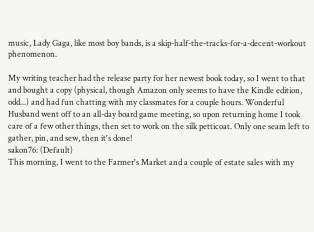music, Lady Gaga, like most boy bands, is a skip-half-the-tracks-for-a-decent-workout phenomenon.

My writing teacher had the release party for her newest book today, so I went to that and bought a copy (physical, though Amazon only seems to have the Kindle edition, odd...) and had fun chatting with my classmates for a couple hours. Wonderful Husband went off to an all-day board game meeting, so upon returning home I took care of a few other things, then set to work on the silk petticoat. Only one seam left to gather, pin, and sew, then it's done!
sakon76: (Default)
This morning, I went to the Farmer's Market and a couple of estate sales with my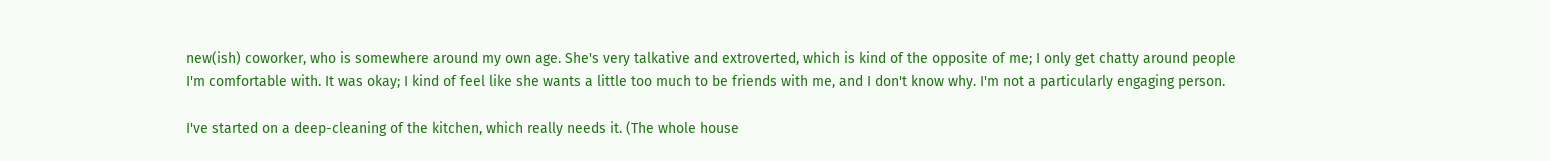new(ish) coworker, who is somewhere around my own age. She's very talkative and extroverted, which is kind of the opposite of me; I only get chatty around people I'm comfortable with. It was okay; I kind of feel like she wants a little too much to be friends with me, and I don't know why. I'm not a particularly engaging person.

I've started on a deep-cleaning of the kitchen, which really needs it. (The whole house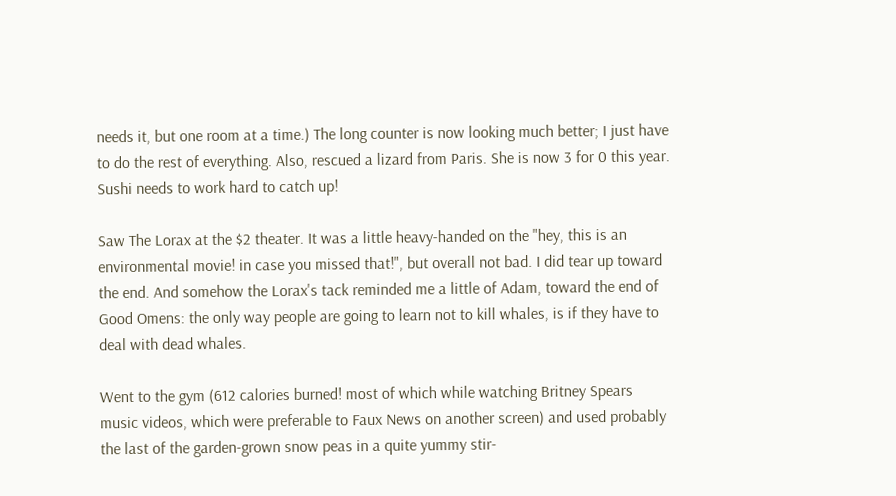needs it, but one room at a time.) The long counter is now looking much better; I just have to do the rest of everything. Also, rescued a lizard from Paris. She is now 3 for 0 this year. Sushi needs to work hard to catch up!

Saw The Lorax at the $2 theater. It was a little heavy-handed on the "hey, this is an environmental movie! in case you missed that!", but overall not bad. I did tear up toward the end. And somehow the Lorax's tack reminded me a little of Adam, toward the end of Good Omens: the only way people are going to learn not to kill whales, is if they have to deal with dead whales.

Went to the gym (612 calories burned! most of which while watching Britney Spears music videos, which were preferable to Faux News on another screen) and used probably the last of the garden-grown snow peas in a quite yummy stir-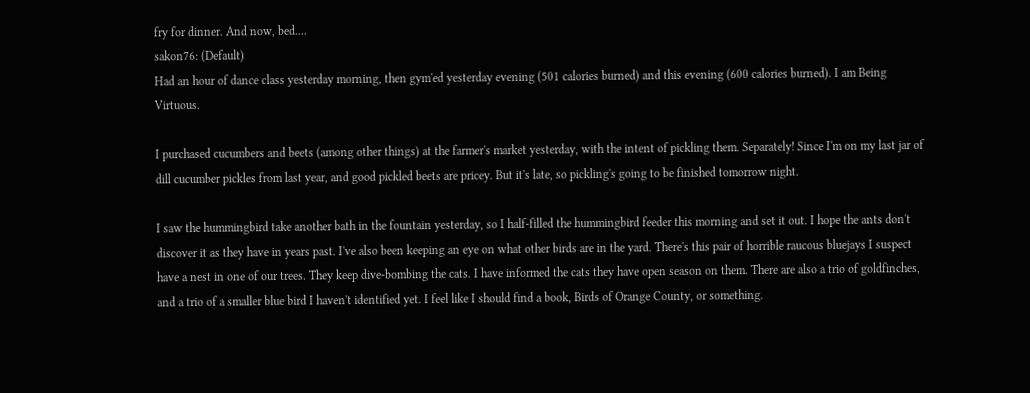fry for dinner. And now, bed....
sakon76: (Default)
Had an hour of dance class yesterday morning, then gym'ed yesterday evening (501 calories burned) and this evening (600 calories burned). I am Being Virtuous.

I purchased cucumbers and beets (among other things) at the farmer's market yesterday, with the intent of pickling them. Separately! Since I'm on my last jar of dill cucumber pickles from last year, and good pickled beets are pricey. But it's late, so pickling's going to be finished tomorrow night.

I saw the hummingbird take another bath in the fountain yesterday, so I half-filled the hummingbird feeder this morning and set it out. I hope the ants don't discover it as they have in years past. I've also been keeping an eye on what other birds are in the yard. There's this pair of horrible raucous bluejays I suspect have a nest in one of our trees. They keep dive-bombing the cats. I have informed the cats they have open season on them. There are also a trio of goldfinches, and a trio of a smaller blue bird I haven't identified yet. I feel like I should find a book, Birds of Orange County, or something.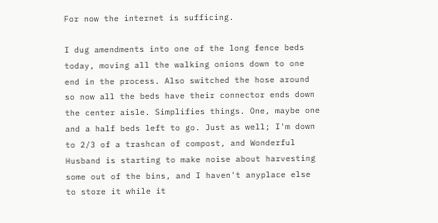For now the internet is sufficing.

I dug amendments into one of the long fence beds today, moving all the walking onions down to one end in the process. Also switched the hose around so now all the beds have their connector ends down the center aisle. Simplifies things. One, maybe one and a half beds left to go. Just as well; I'm down to 2/3 of a trashcan of compost, and Wonderful Husband is starting to make noise about harvesting some out of the bins, and I haven't anyplace else to store it while it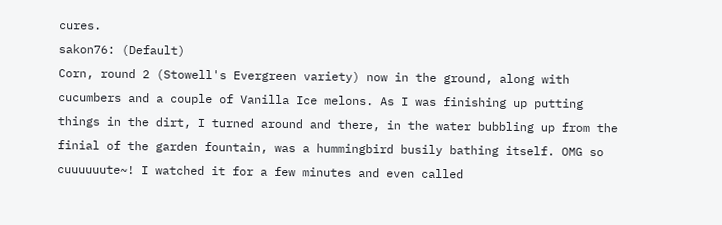cures.
sakon76: (Default)
Corn, round 2 (Stowell's Evergreen variety) now in the ground, along with cucumbers and a couple of Vanilla Ice melons. As I was finishing up putting things in the dirt, I turned around and there, in the water bubbling up from the finial of the garden fountain, was a hummingbird busily bathing itself. OMG so cuuuuuute~! I watched it for a few minutes and even called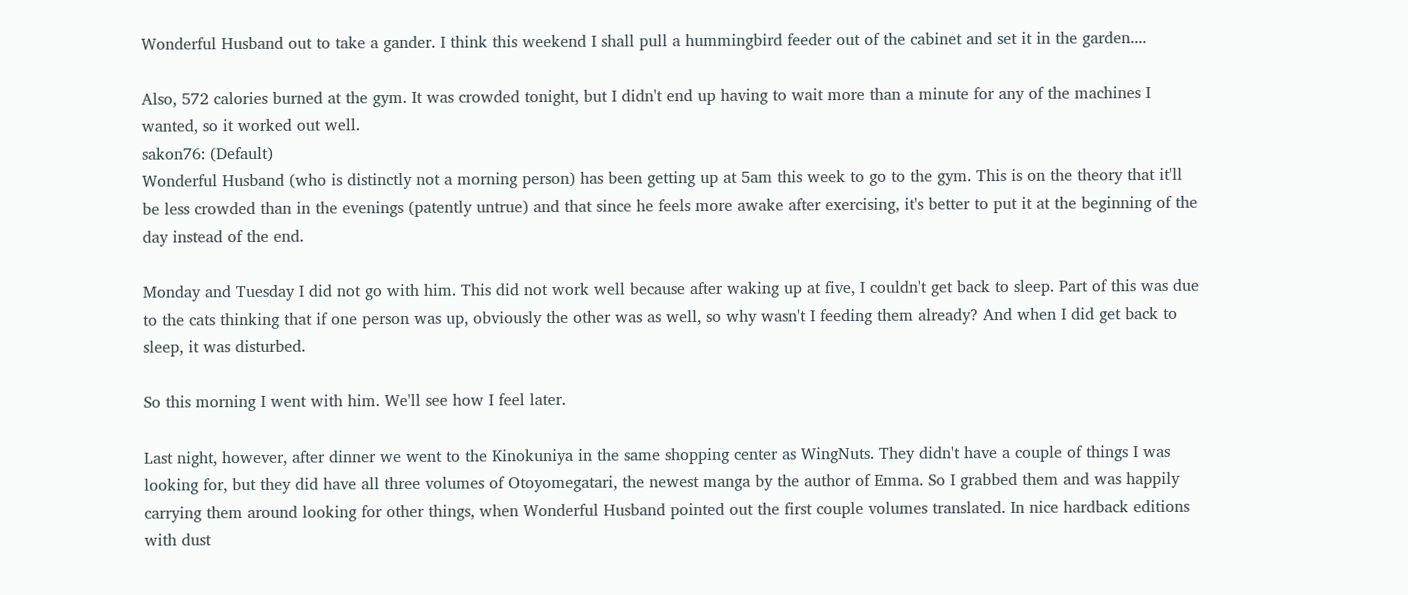Wonderful Husband out to take a gander. I think this weekend I shall pull a hummingbird feeder out of the cabinet and set it in the garden....

Also, 572 calories burned at the gym. It was crowded tonight, but I didn't end up having to wait more than a minute for any of the machines I wanted, so it worked out well.
sakon76: (Default)
Wonderful Husband (who is distinctly not a morning person) has been getting up at 5am this week to go to the gym. This is on the theory that it'll be less crowded than in the evenings (patently untrue) and that since he feels more awake after exercising, it's better to put it at the beginning of the day instead of the end.

Monday and Tuesday I did not go with him. This did not work well because after waking up at five, I couldn't get back to sleep. Part of this was due to the cats thinking that if one person was up, obviously the other was as well, so why wasn't I feeding them already? And when I did get back to sleep, it was disturbed.

So this morning I went with him. We'll see how I feel later.

Last night, however, after dinner we went to the Kinokuniya in the same shopping center as WingNuts. They didn't have a couple of things I was looking for, but they did have all three volumes of Otoyomegatari, the newest manga by the author of Emma. So I grabbed them and was happily carrying them around looking for other things, when Wonderful Husband pointed out the first couple volumes translated. In nice hardback editions with dust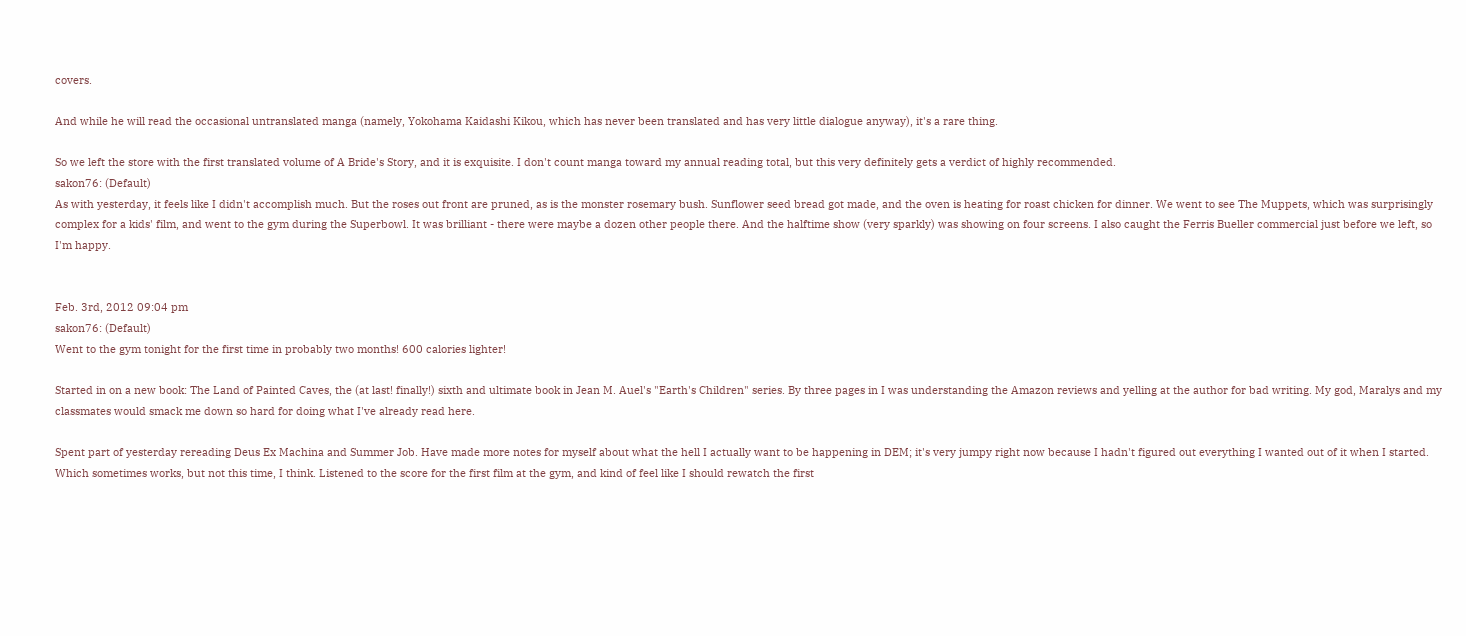covers.

And while he will read the occasional untranslated manga (namely, Yokohama Kaidashi Kikou, which has never been translated and has very little dialogue anyway), it's a rare thing.

So we left the store with the first translated volume of A Bride's Story, and it is exquisite. I don't count manga toward my annual reading total, but this very definitely gets a verdict of highly recommended.
sakon76: (Default)
As with yesterday, it feels like I didn't accomplish much. But the roses out front are pruned, as is the monster rosemary bush. Sunflower seed bread got made, and the oven is heating for roast chicken for dinner. We went to see The Muppets, which was surprisingly complex for a kids' film, and went to the gym during the Superbowl. It was brilliant - there were maybe a dozen other people there. And the halftime show (very sparkly) was showing on four screens. I also caught the Ferris Bueller commercial just before we left, so I'm happy.


Feb. 3rd, 2012 09:04 pm
sakon76: (Default)
Went to the gym tonight for the first time in probably two months! 600 calories lighter!

Started in on a new book: The Land of Painted Caves, the (at last! finally!) sixth and ultimate book in Jean M. Auel's "Earth's Children" series. By three pages in I was understanding the Amazon reviews and yelling at the author for bad writing. My god, Maralys and my classmates would smack me down so hard for doing what I've already read here.

Spent part of yesterday rereading Deus Ex Machina and Summer Job. Have made more notes for myself about what the hell I actually want to be happening in DEM; it's very jumpy right now because I hadn't figured out everything I wanted out of it when I started. Which sometimes works, but not this time, I think. Listened to the score for the first film at the gym, and kind of feel like I should rewatch the first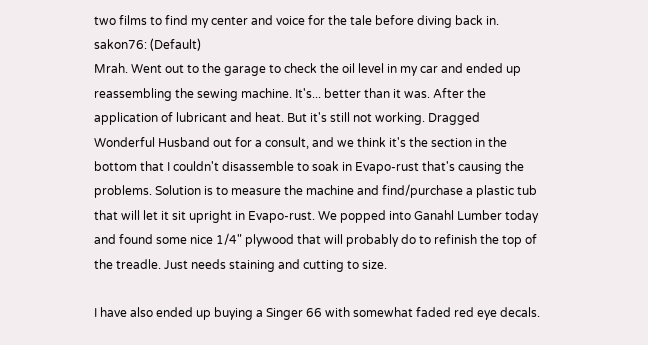two films to find my center and voice for the tale before diving back in.
sakon76: (Default)
Mrah. Went out to the garage to check the oil level in my car and ended up reassembling the sewing machine. It's... better than it was. After the application of lubricant and heat. But it's still not working. Dragged Wonderful Husband out for a consult, and we think it's the section in the bottom that I couldn't disassemble to soak in Evapo-rust that's causing the problems. Solution is to measure the machine and find/purchase a plastic tub that will let it sit upright in Evapo-rust. We popped into Ganahl Lumber today and found some nice 1/4" plywood that will probably do to refinish the top of the treadle. Just needs staining and cutting to size.

I have also ended up buying a Singer 66 with somewhat faded red eye decals.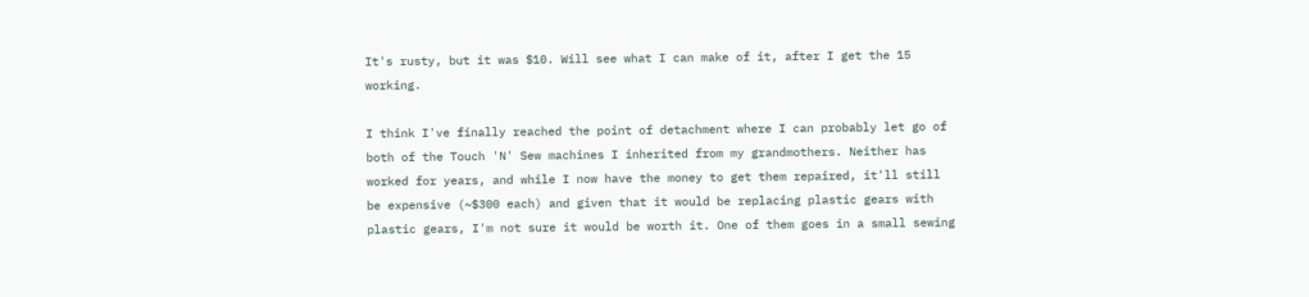It's rusty, but it was $10. Will see what I can make of it, after I get the 15 working.

I think I've finally reached the point of detachment where I can probably let go of both of the Touch 'N' Sew machines I inherited from my grandmothers. Neither has worked for years, and while I now have the money to get them repaired, it'll still be expensive (~$300 each) and given that it would be replacing plastic gears with plastic gears, I'm not sure it would be worth it. One of them goes in a small sewing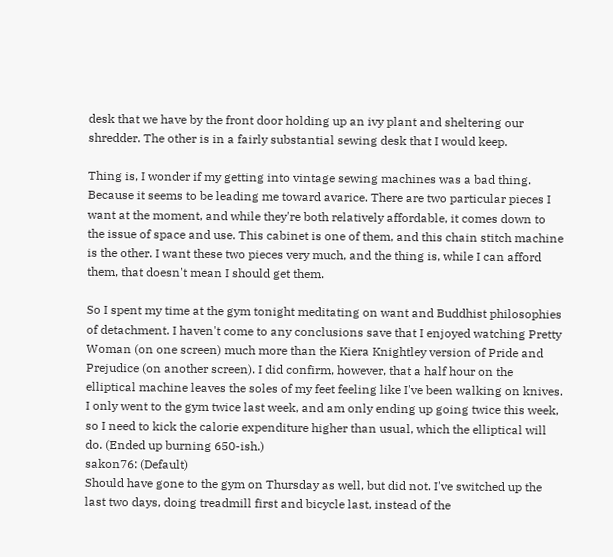desk that we have by the front door holding up an ivy plant and sheltering our shredder. The other is in a fairly substantial sewing desk that I would keep.

Thing is, I wonder if my getting into vintage sewing machines was a bad thing. Because it seems to be leading me toward avarice. There are two particular pieces I want at the moment, and while they're both relatively affordable, it comes down to the issue of space and use. This cabinet is one of them, and this chain stitch machine is the other. I want these two pieces very much, and the thing is, while I can afford them, that doesn't mean I should get them.

So I spent my time at the gym tonight meditating on want and Buddhist philosophies of detachment. I haven't come to any conclusions save that I enjoyed watching Pretty Woman (on one screen) much more than the Kiera Knightley version of Pride and Prejudice (on another screen). I did confirm, however, that a half hour on the elliptical machine leaves the soles of my feet feeling like I've been walking on knives. I only went to the gym twice last week, and am only ending up going twice this week, so I need to kick the calorie expenditure higher than usual, which the elliptical will do. (Ended up burning 650-ish.)
sakon76: (Default)
Should have gone to the gym on Thursday as well, but did not. I've switched up the last two days, doing treadmill first and bicycle last, instead of the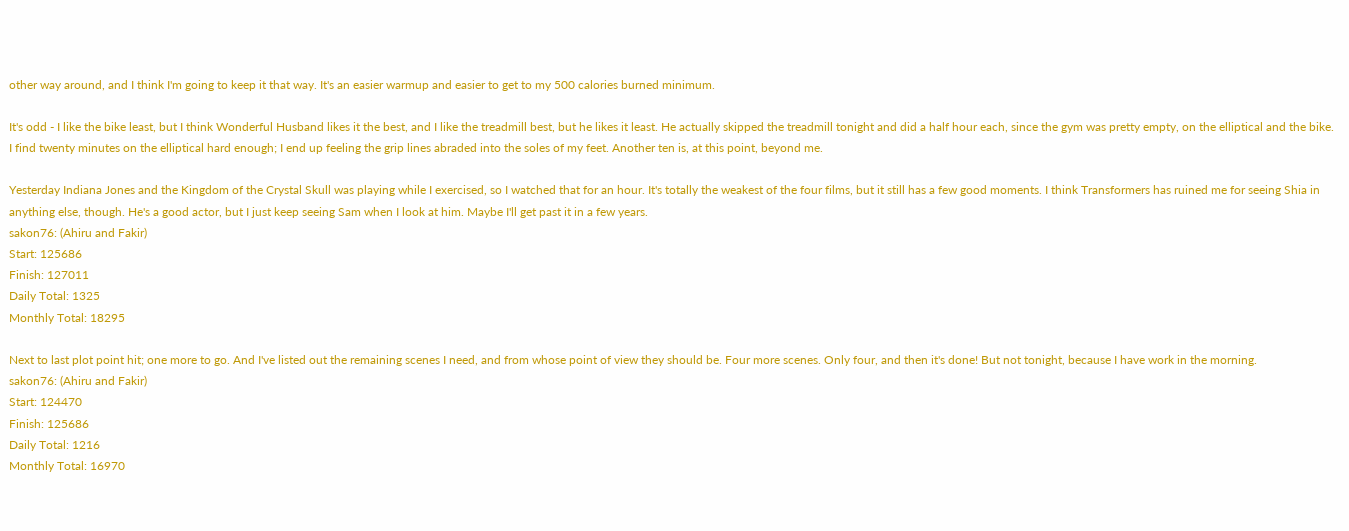other way around, and I think I'm going to keep it that way. It's an easier warmup and easier to get to my 500 calories burned minimum.

It's odd - I like the bike least, but I think Wonderful Husband likes it the best, and I like the treadmill best, but he likes it least. He actually skipped the treadmill tonight and did a half hour each, since the gym was pretty empty, on the elliptical and the bike. I find twenty minutes on the elliptical hard enough; I end up feeling the grip lines abraded into the soles of my feet. Another ten is, at this point, beyond me.

Yesterday Indiana Jones and the Kingdom of the Crystal Skull was playing while I exercised, so I watched that for an hour. It's totally the weakest of the four films, but it still has a few good moments. I think Transformers has ruined me for seeing Shia in anything else, though. He's a good actor, but I just keep seeing Sam when I look at him. Maybe I'll get past it in a few years.
sakon76: (Ahiru and Fakir)
Start: 125686
Finish: 127011
Daily Total: 1325
Monthly Total: 18295

Next to last plot point hit; one more to go. And I've listed out the remaining scenes I need, and from whose point of view they should be. Four more scenes. Only four, and then it's done! But not tonight, because I have work in the morning.
sakon76: (Ahiru and Fakir)
Start: 124470
Finish: 125686
Daily Total: 1216
Monthly Total: 16970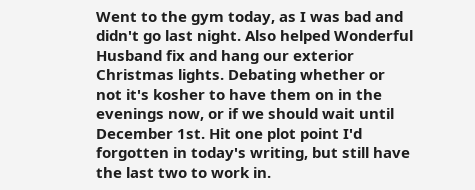Went to the gym today, as I was bad and didn't go last night. Also helped Wonderful Husband fix and hang our exterior Christmas lights. Debating whether or not it's kosher to have them on in the evenings now, or if we should wait until December 1st. Hit one plot point I'd forgotten in today's writing, but still have the last two to work in.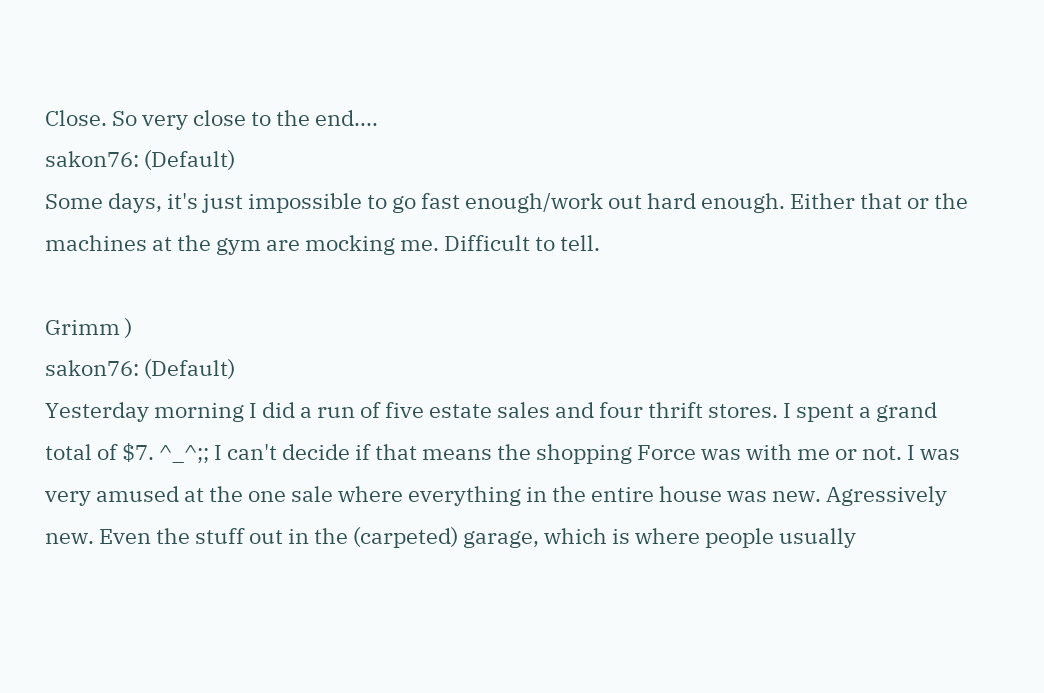Close. So very close to the end....
sakon76: (Default)
Some days, it's just impossible to go fast enough/work out hard enough. Either that or the machines at the gym are mocking me. Difficult to tell.

Grimm )
sakon76: (Default)
Yesterday morning I did a run of five estate sales and four thrift stores. I spent a grand total of $7. ^_^;; I can't decide if that means the shopping Force was with me or not. I was very amused at the one sale where everything in the entire house was new. Agressively new. Even the stuff out in the (carpeted) garage, which is where people usually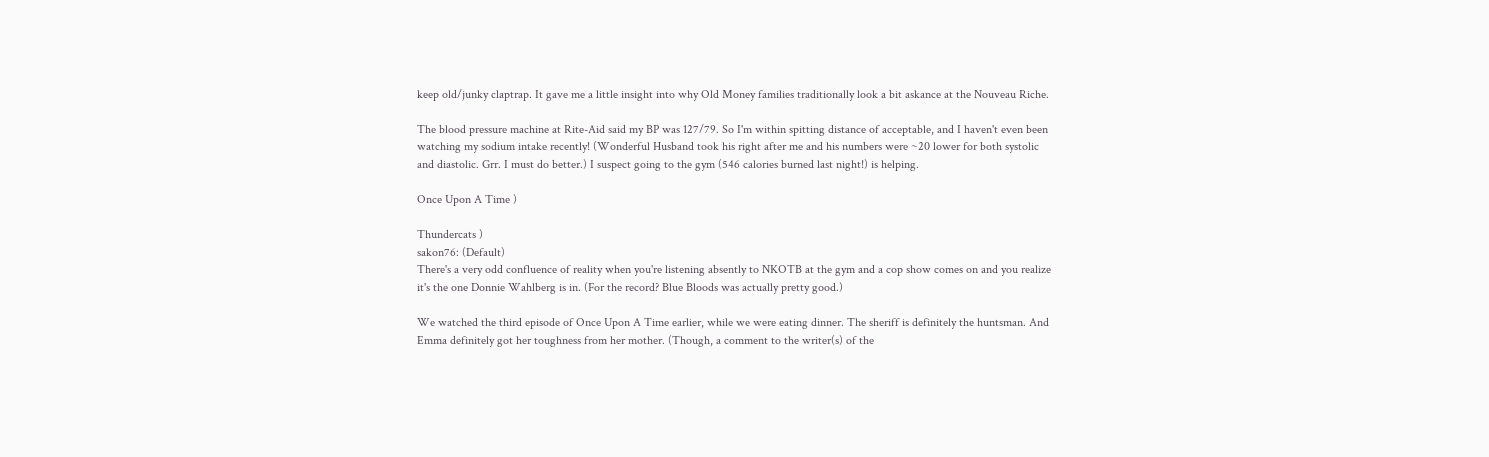keep old/junky claptrap. It gave me a little insight into why Old Money families traditionally look a bit askance at the Nouveau Riche.

The blood pressure machine at Rite-Aid said my BP was 127/79. So I'm within spitting distance of acceptable, and I haven't even been watching my sodium intake recently! (Wonderful Husband took his right after me and his numbers were ~20 lower for both systolic and diastolic. Grr. I must do better.) I suspect going to the gym (546 calories burned last night!) is helping.

Once Upon A Time )

Thundercats )
sakon76: (Default)
There's a very odd confluence of reality when you're listening absently to NKOTB at the gym and a cop show comes on and you realize it's the one Donnie Wahlberg is in. (For the record? Blue Bloods was actually pretty good.)

We watched the third episode of Once Upon A Time earlier, while we were eating dinner. The sheriff is definitely the huntsman. And Emma definitely got her toughness from her mother. (Though, a comment to the writer(s) of the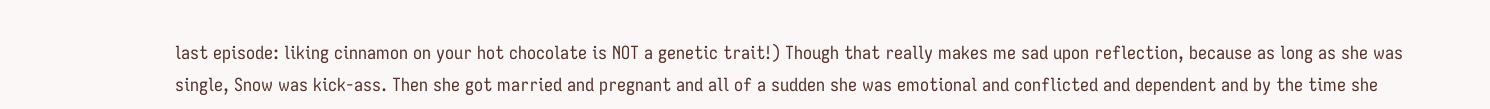last episode: liking cinnamon on your hot chocolate is NOT a genetic trait!) Though that really makes me sad upon reflection, because as long as she was single, Snow was kick-ass. Then she got married and pregnant and all of a sudden she was emotional and conflicted and dependent and by the time she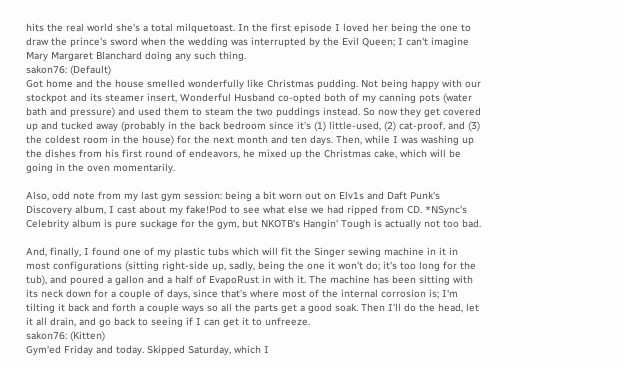hits the real world she's a total milquetoast. In the first episode I loved her being the one to draw the prince's sword when the wedding was interrupted by the Evil Queen; I can't imagine Mary Margaret Blanchard doing any such thing.
sakon76: (Default)
Got home and the house smelled wonderfully like Christmas pudding. Not being happy with our stockpot and its steamer insert, Wonderful Husband co-opted both of my canning pots (water bath and pressure) and used them to steam the two puddings instead. So now they get covered up and tucked away (probably in the back bedroom since it's (1) little-used, (2) cat-proof, and (3) the coldest room in the house) for the next month and ten days. Then, while I was washing up the dishes from his first round of endeavors, he mixed up the Christmas cake, which will be going in the oven momentarily.

Also, odd note from my last gym session: being a bit worn out on Elv1s and Daft Punk's Discovery album, I cast about my fake!Pod to see what else we had ripped from CD. *NSync's Celebrity album is pure suckage for the gym, but NKOTB's Hangin' Tough is actually not too bad.

And, finally, I found one of my plastic tubs which will fit the Singer sewing machine in it in most configurations (sitting right-side up, sadly, being the one it won't do; it's too long for the tub), and poured a gallon and a half of EvapoRust in with it. The machine has been sitting with its neck down for a couple of days, since that's where most of the internal corrosion is; I'm tilting it back and forth a couple ways so all the parts get a good soak. Then I'll do the head, let it all drain, and go back to seeing if I can get it to unfreeze.
sakon76: (Kitten)
Gym'ed Friday and today. Skipped Saturday, which I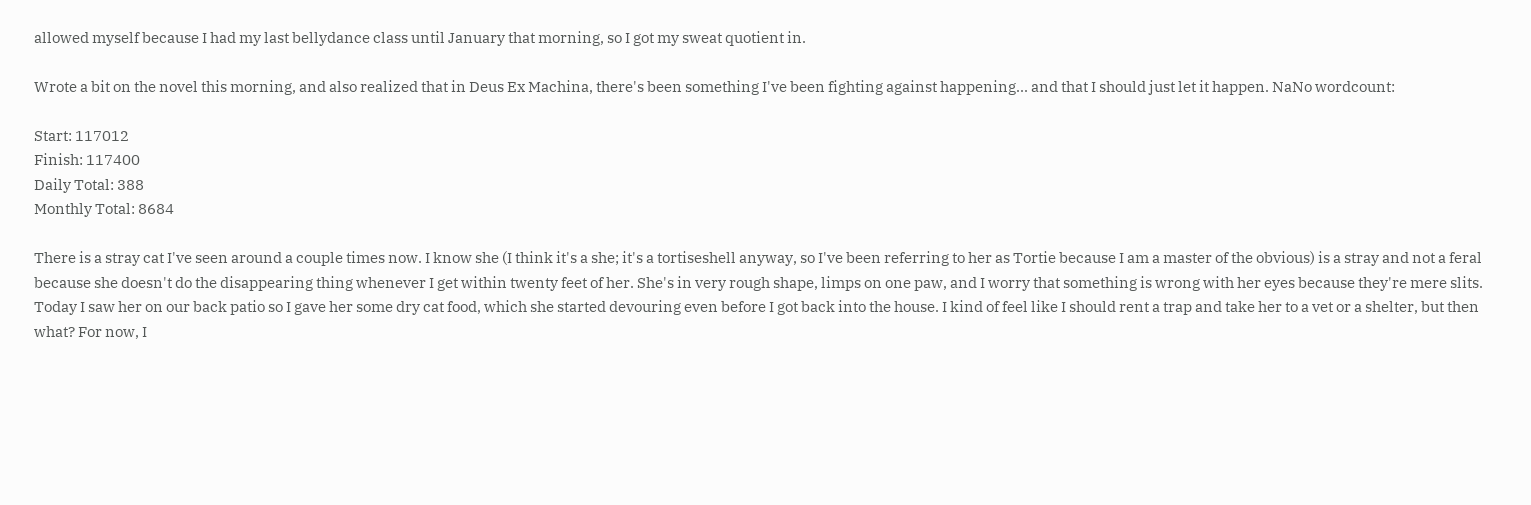allowed myself because I had my last bellydance class until January that morning, so I got my sweat quotient in.

Wrote a bit on the novel this morning, and also realized that in Deus Ex Machina, there's been something I've been fighting against happening... and that I should just let it happen. NaNo wordcount:

Start: 117012
Finish: 117400
Daily Total: 388
Monthly Total: 8684

There is a stray cat I've seen around a couple times now. I know she (I think it's a she; it's a tortiseshell anyway, so I've been referring to her as Tortie because I am a master of the obvious) is a stray and not a feral because she doesn't do the disappearing thing whenever I get within twenty feet of her. She's in very rough shape, limps on one paw, and I worry that something is wrong with her eyes because they're mere slits. Today I saw her on our back patio so I gave her some dry cat food, which she started devouring even before I got back into the house. I kind of feel like I should rent a trap and take her to a vet or a shelter, but then what? For now, I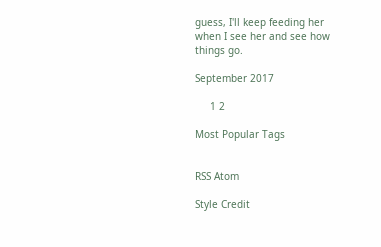guess, I'll keep feeding her when I see her and see how things go.

September 2017

     1 2

Most Popular Tags


RSS Atom

Style Credit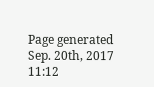Page generated Sep. 20th, 2017 11:12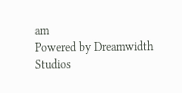am
Powered by Dreamwidth Studios